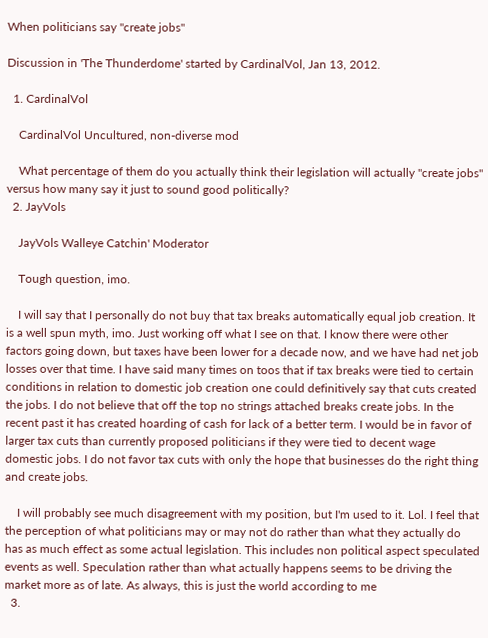When politicians say "create jobs"

Discussion in 'The Thunderdome' started by CardinalVol, Jan 13, 2012.

  1. CardinalVol

    CardinalVol Uncultured, non-diverse mod

    What percentage of them do you actually think their legislation will actually "create jobs" versus how many say it just to sound good politically?
  2. JayVols

    JayVols Walleye Catchin' Moderator

    Tough question, imo.

    I will say that I personally do not buy that tax breaks automatically equal job creation. It is a well spun myth, imo. Just working off what I see on that. I know there were other factors going down, but taxes have been lower for a decade now, and we have had net job losses over that time. I have said many times on toos that if tax breaks were tied to certain conditions in relation to domestic job creation one could definitively say that cuts created the jobs. I do not believe that off the top no strings attached breaks create jobs. In the recent past it has created hoarding of cash for lack of a better term. I would be in favor of larger tax cuts than currently proposed politicians if they were tied to decent wage domestic jobs. I do not favor tax cuts with only the hope that businesses do the right thing and create jobs.

    I will probably see much disagreement with my position, but I'm used to it. Lol. I feel that the perception of what politicians may or may not do rather than what they actually do has as much effect as some actual legislation. This includes non political aspect speculated events as well. Speculation rather than what actually happens seems to be driving the market more as of late. As always, this is just the world according to me
  3.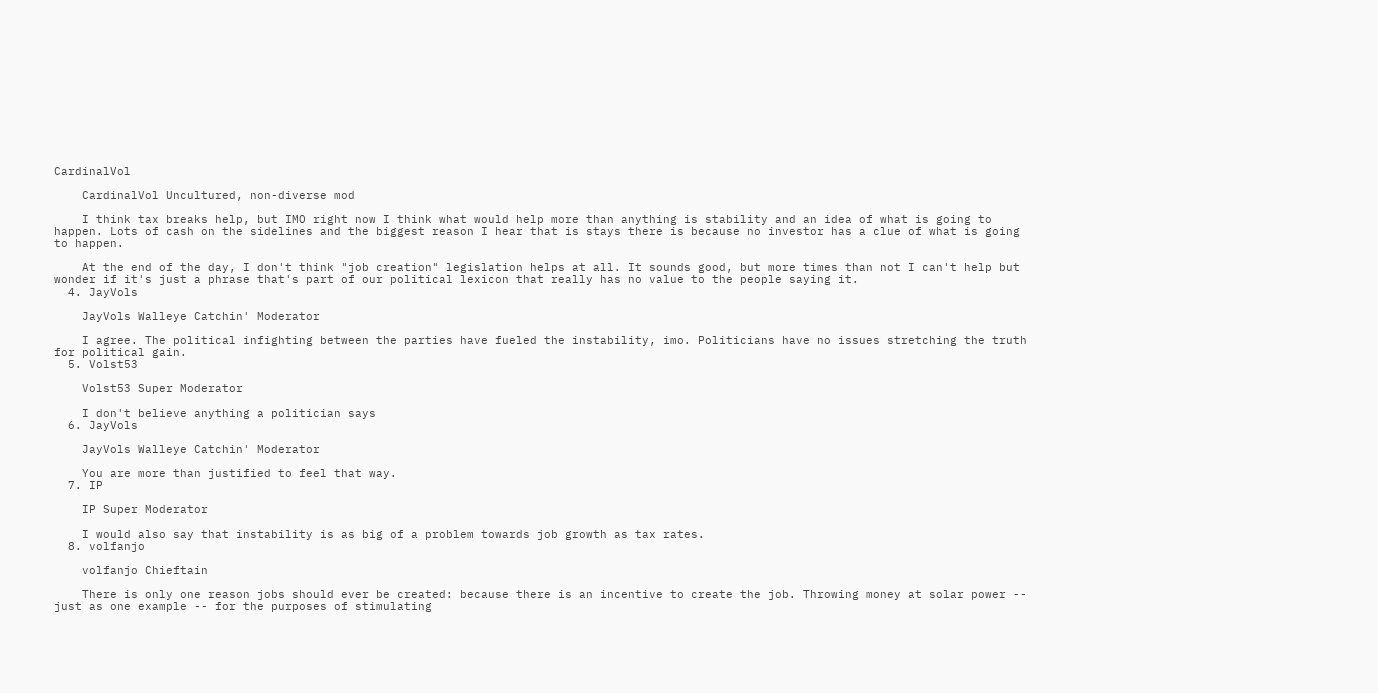CardinalVol

    CardinalVol Uncultured, non-diverse mod

    I think tax breaks help, but IMO right now I think what would help more than anything is stability and an idea of what is going to happen. Lots of cash on the sidelines and the biggest reason I hear that is stays there is because no investor has a clue of what is going to happen.

    At the end of the day, I don't think "job creation" legislation helps at all. It sounds good, but more times than not I can't help but wonder if it's just a phrase that's part of our political lexicon that really has no value to the people saying it.
  4. JayVols

    JayVols Walleye Catchin' Moderator

    I agree. The political infighting between the parties have fueled the instability, imo. Politicians have no issues stretching the truth for political gain.
  5. Volst53

    Volst53 Super Moderator

    I don't believe anything a politician says
  6. JayVols

    JayVols Walleye Catchin' Moderator

    You are more than justified to feel that way.
  7. IP

    IP Super Moderator

    I would also say that instability is as big of a problem towards job growth as tax rates.
  8. volfanjo

    volfanjo Chieftain

    There is only one reason jobs should ever be created: because there is an incentive to create the job. Throwing money at solar power -- just as one example -- for the purposes of stimulating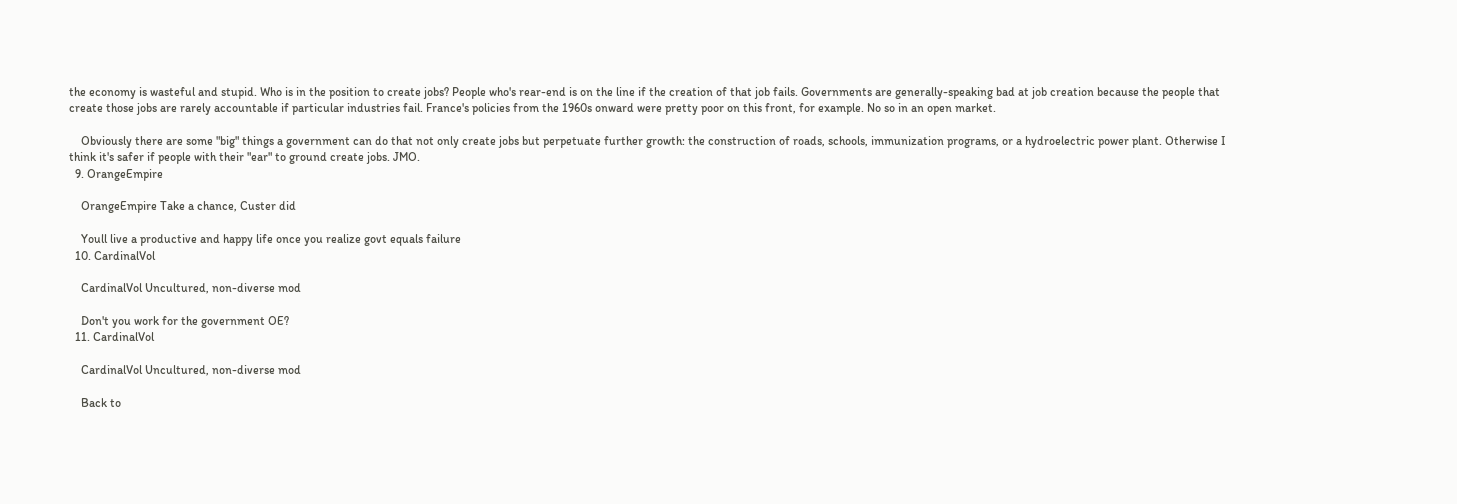the economy is wasteful and stupid. Who is in the position to create jobs? People who's rear-end is on the line if the creation of that job fails. Governments are generally-speaking bad at job creation because the people that create those jobs are rarely accountable if particular industries fail. France's policies from the 1960s onward were pretty poor on this front, for example. No so in an open market.

    Obviously there are some "big" things a government can do that not only create jobs but perpetuate further growth: the construction of roads, schools, immunization programs, or a hydroelectric power plant. Otherwise I think it's safer if people with their "ear" to ground create jobs. JMO.
  9. OrangeEmpire

    OrangeEmpire Take a chance, Custer did

    Youll live a productive and happy life once you realize govt equals failure
  10. CardinalVol

    CardinalVol Uncultured, non-diverse mod

    Don't you work for the government OE?
  11. CardinalVol

    CardinalVol Uncultured, non-diverse mod

    Back to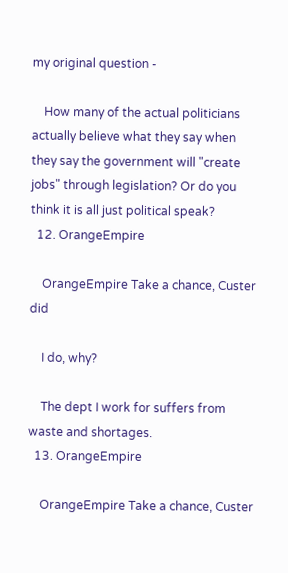my original question -

    How many of the actual politicians actually believe what they say when they say the government will "create jobs" through legislation? Or do you think it is all just political speak?
  12. OrangeEmpire

    OrangeEmpire Take a chance, Custer did

    I do, why?

    The dept I work for suffers from waste and shortages.
  13. OrangeEmpire

    OrangeEmpire Take a chance, Custer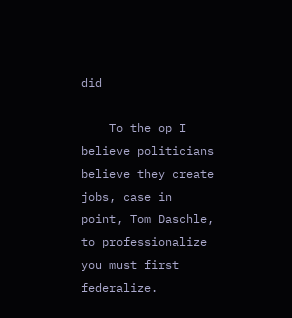did

    To the op I believe politicians believe they create jobs, case in point, Tom Daschle, to professionalize you must first federalize.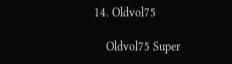14. Oldvol75

    Oldvol75 Super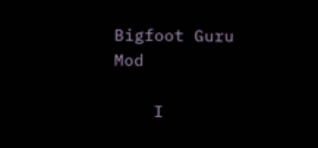Bigfoot Guru Mod

    I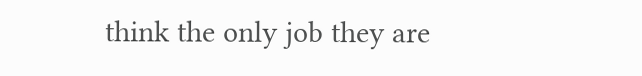think the only job they are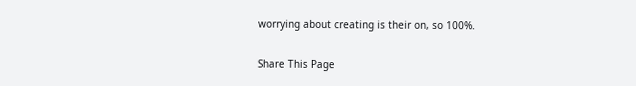worrying about creating is their on, so 100%.

Share This Page